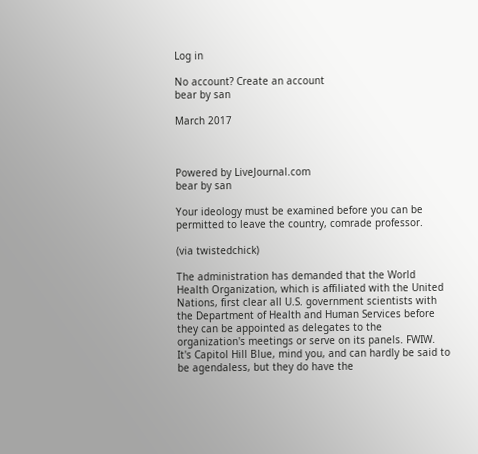Log in

No account? Create an account
bear by san

March 2017



Powered by LiveJournal.com
bear by san

Your ideology must be examined before you can be permitted to leave the country, comrade professor.

(via twistedchick)

The administration has demanded that the World Health Organization, which is affiliated with the United Nations, first clear all U.S. government scientists with the Department of Health and Human Services before they can be appointed as delegates to the organization's meetings or serve on its panels. FWIW. It's Capitol Hill Blue, mind you, and can hardly be said to be agendaless, but they do have the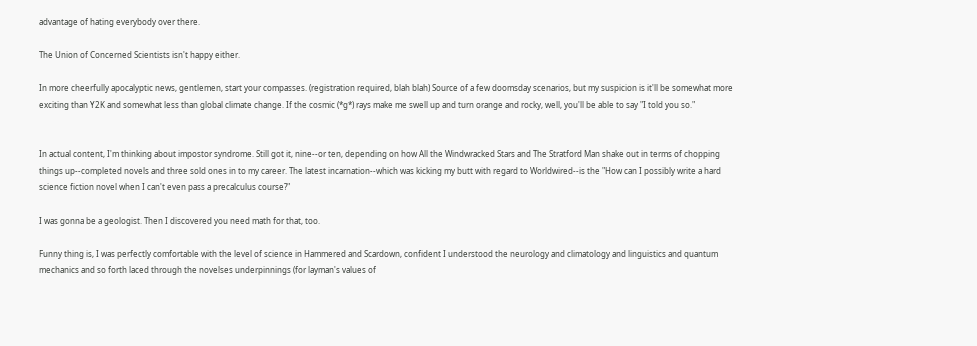advantage of hating everybody over there.

The Union of Concerned Scientists isn't happy either.

In more cheerfully apocalyptic news, gentlemen, start your compasses. (registration required, blah blah) Source of a few doomsday scenarios, but my suspicion is it'll be somewhat more exciting than Y2K and somewhat less than global climate change. If the cosmic (*g*) rays make me swell up and turn orange and rocky, well, you'll be able to say "I told you so."


In actual content, I'm thinking about impostor syndrome. Still got it, nine--or ten, depending on how All the Windwracked Stars and The Stratford Man shake out in terms of chopping things up--completed novels and three sold ones in to my career. The latest incarnation--which was kicking my butt with regard to Worldwired--is the "How can I possibly write a hard science fiction novel when I can't even pass a precalculus course?"

I was gonna be a geologist. Then I discovered you need math for that, too.

Funny thing is, I was perfectly comfortable with the level of science in Hammered and Scardown, confident I understood the neurology and climatology and linguistics and quantum mechanics and so forth laced through the novelses underpinnings (for layman's values of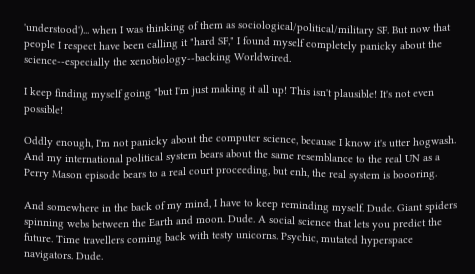'understood')... when I was thinking of them as sociological/political/military SF. But now that people I respect have been calling it "hard SF," I found myself completely panicky about the science--especially the xenobiology--backing Worldwired.

I keep finding myself going "but I'm just making it all up! This isn't plausible! It's not even possible!

Oddly enough, I'm not panicky about the computer science, because I know it's utter hogwash. And my international political system bears about the same resemblance to the real UN as a Perry Mason episode bears to a real court proceeding, but enh, the real system is boooring.

And somewhere in the back of my mind, I have to keep reminding myself. Dude. Giant spiders spinning webs between the Earth and moon. Dude. A social science that lets you predict the future. Time travellers coming back with testy unicorns. Psychic, mutated hyperspace navigators. Dude.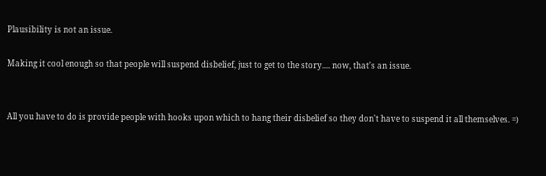Plausibility is not an issue.

Making it cool enough so that people will suspend disbelief, just to get to the story.... now, that's an issue.


All you have to do is provide people with hooks upon which to hang their disbelief so they don't have to suspend it all themselves. =)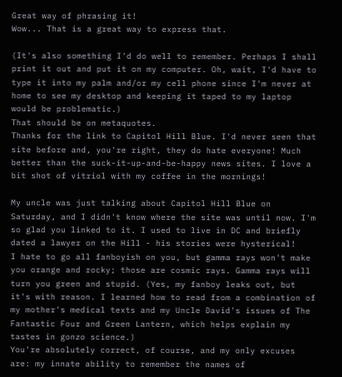Great way of phrasing it!
Wow... That is a great way to express that.

(It's also something I'd do well to remember. Perhaps I shall print it out and put it on my computer. Oh, wait, I'd have to type it into my palm and/or my cell phone since I'm never at home to see my desktop and keeping it taped to my laptop would be problematic.)
That should be on metaquotes.
Thanks for the link to Capitol Hill Blue. I'd never seen that site before and, you're right, they do hate everyone! Much better than the suck-it-up-and-be-happy news sites. I love a bit shot of vitriol with my coffee in the mornings!

My uncle was just talking about Capitol Hill Blue on Saturday, and I didn't know where the site was until now. I'm so glad you linked to it. I used to live in DC and briefly dated a lawyer on the Hill - his stories were hysterical!
I hate to go all fanboyish on you, but gamma rays won't make you orange and rocky; those are cosmic rays. Gamma rays will turn you green and stupid. (Yes, my fanboy leaks out, but it's with reason. I learned how to read from a combination of my mother's medical texts and my Uncle David's issues of The Fantastic Four and Green Lantern, which helps explain my tastes in gonzo science.)
You're absolutely correct, of course, and my only excuses are: my innate ability to remember the names of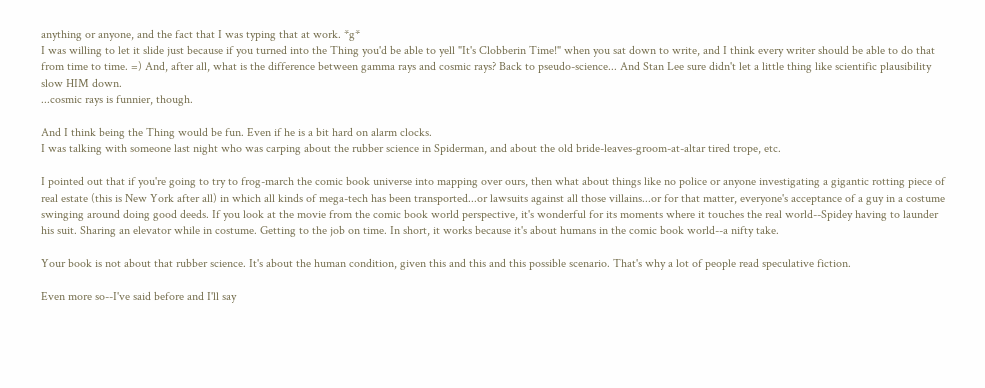anything or anyone, and the fact that I was typing that at work. *g*
I was willing to let it slide just because if you turned into the Thing you'd be able to yell "It's Clobberin Time!" when you sat down to write, and I think every writer should be able to do that from time to time. =) And, after all, what is the difference between gamma rays and cosmic rays? Back to pseudo-science... And Stan Lee sure didn't let a little thing like scientific plausibility slow HIM down.
...cosmic rays is funnier, though.

And I think being the Thing would be fun. Even if he is a bit hard on alarm clocks.
I was talking with someone last night who was carping about the rubber science in Spiderman, and about the old bride-leaves-groom-at-altar tired trope, etc.

I pointed out that if you're going to try to frog-march the comic book universe into mapping over ours, then what about things like no police or anyone investigating a gigantic rotting piece of real estate (this is New York after all) in which all kinds of mega-tech has been transported...or lawsuits against all those villains...or for that matter, everyone's acceptance of a guy in a costume swinging around doing good deeds. If you look at the movie from the comic book world perspective, it's wonderful for its moments where it touches the real world--Spidey having to launder his suit. Sharing an elevator while in costume. Getting to the job on time. In short, it works because it's about humans in the comic book world--a nifty take.

Your book is not about that rubber science. It's about the human condition, given this and this and this possible scenario. That's why a lot of people read speculative fiction.

Even more so--I've said before and I'll say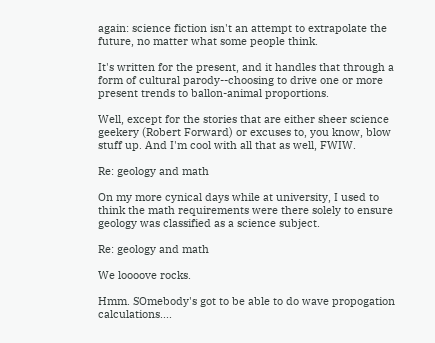again: science fiction isn't an attempt to extrapolate the future, no matter what some people think.

It's written for the present, and it handles that through a form of cultural parody--choosing to drive one or more present trends to ballon-animal proportions.

Well, except for the stories that are either sheer science geekery (Robert Forward) or excuses to, you know, blow stuff up. And I'm cool with all that as well, FWIW.

Re: geology and math

On my more cynical days while at university, I used to think the math requirements were there solely to ensure geology was classified as a science subject.

Re: geology and math

We loooove rocks.

Hmm. SOmebody's got to be able to do wave propogation calculations....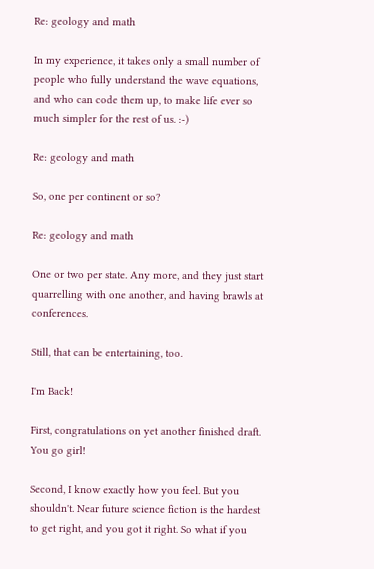Re: geology and math

In my experience, it takes only a small number of people who fully understand the wave equations, and who can code them up, to make life ever so much simpler for the rest of us. :-)

Re: geology and math

So, one per continent or so?

Re: geology and math

One or two per state. Any more, and they just start quarrelling with one another, and having brawls at conferences.

Still, that can be entertaining, too.

I'm Back!

First, congratulations on yet another finished draft. You go girl!

Second, I know exactly how you feel. But you shouldn't. Near future science fiction is the hardest to get right, and you got it right. So what if you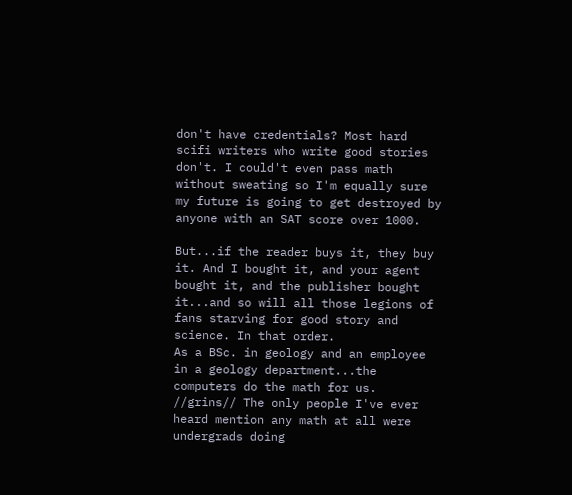don't have credentials? Most hard scifi writers who write good stories don't. I could't even pass math without sweating so I'm equally sure my future is going to get destroyed by anyone with an SAT score over 1000.

But...if the reader buys it, they buy it. And I bought it, and your agent bought it, and the publisher bought it...and so will all those legions of fans starving for good story and science. In that order.
As a BSc. in geology and an employee in a geology department...the computers do the math for us. //grins// The only people I've ever heard mention any math at all were undergrads doing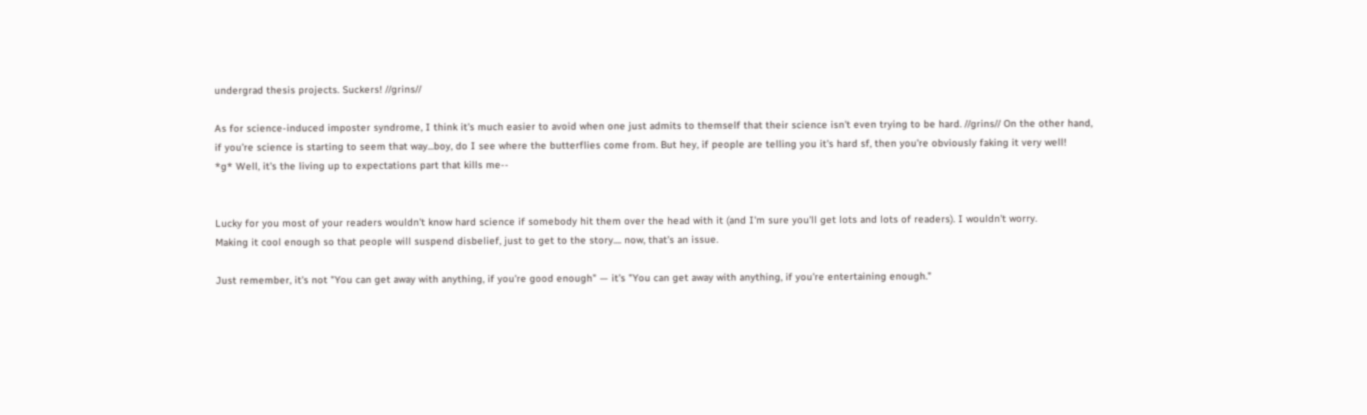undergrad thesis projects. Suckers! //grins//

As for science-induced imposter syndrome, I think it's much easier to avoid when one just admits to themself that their science isn't even trying to be hard. //grins// On the other hand, if you're science is starting to seem that way...boy, do I see where the butterflies come from. But hey, if people are telling you it's hard sf, then you're obviously faking it very well!
*g* Well, it's the living up to expectations part that kills me--


Lucky for you most of your readers wouldn't know hard science if somebody hit them over the head with it (and I'm sure you'll get lots and lots of readers). I wouldn't worry.
Making it cool enough so that people will suspend disbelief, just to get to the story.... now, that's an issue.

Just remember, it's not "You can get away with anything, if you're good enough" — it's "You can get away with anything, if you're entertaining enough."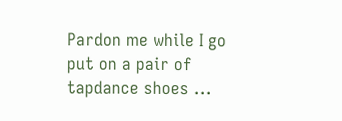Pardon me while I go put on a pair of tapdance shoes ...